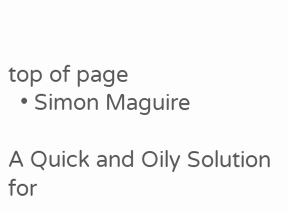top of page
  • Simon Maguire

A Quick and Oily Solution for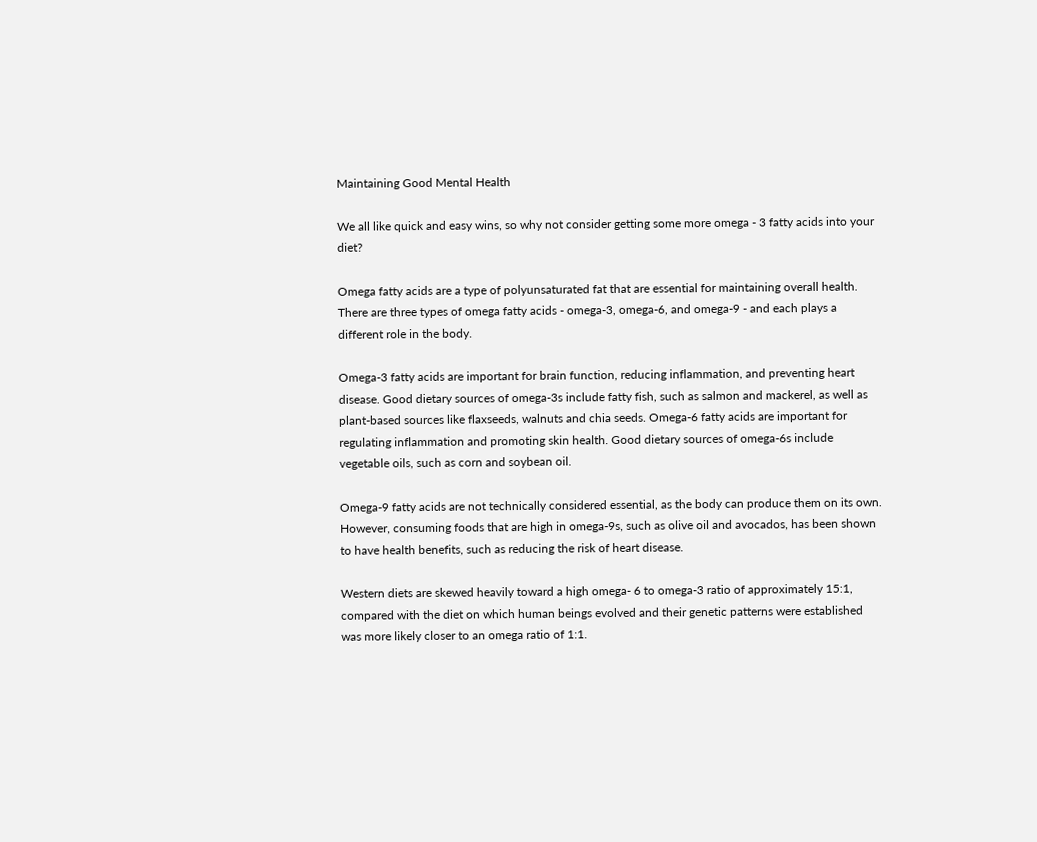Maintaining Good Mental Health

We all like quick and easy wins, so why not consider getting some more omega - 3 fatty acids into your diet?

Omega fatty acids are a type of polyunsaturated fat that are essential for maintaining overall health. There are three types of omega fatty acids - omega-3, omega-6, and omega-9 - and each plays a different role in the body.

Omega-3 fatty acids are important for brain function, reducing inflammation, and preventing heart disease. Good dietary sources of omega-3s include fatty fish, such as salmon and mackerel, as well as plant-based sources like flaxseeds, walnuts and chia seeds. Omega-6 fatty acids are important for regulating inflammation and promoting skin health. Good dietary sources of omega-6s include vegetable oils, such as corn and soybean oil.

Omega-9 fatty acids are not technically considered essential, as the body can produce them on its own. However, consuming foods that are high in omega-9s, such as olive oil and avocados, has been shown to have health benefits, such as reducing the risk of heart disease.

Western diets are skewed heavily toward a high omega- 6 to omega-3 ratio of approximately 15:1, compared with the diet on which human beings evolved and their genetic patterns were established was more likely closer to an omega ratio of 1:1.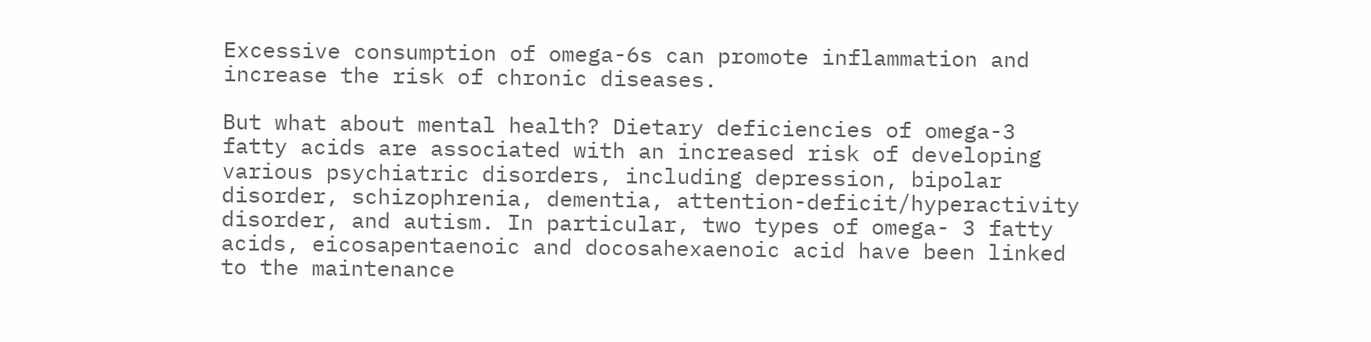Excessive consumption of omega-6s can promote inflammation and increase the risk of chronic diseases.

But what about mental health? Dietary deficiencies of omega-3 fatty acids are associated with an increased risk of developing various psychiatric disorders, including depression, bipolar disorder, schizophrenia, dementia, attention-deficit/hyperactivity disorder, and autism. In particular, two types of omega- 3 fatty acids, eicosapentaenoic and docosahexaenoic acid have been linked to the maintenance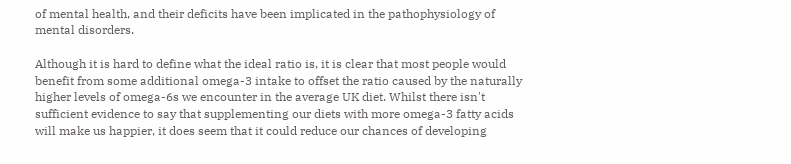of mental health, and their deficits have been implicated in the pathophysiology of mental disorders.

Although it is hard to define what the ideal ratio is, it is clear that most people would benefit from some additional omega-3 intake to offset the ratio caused by the naturally higher levels of omega-6s we encounter in the average UK diet. Whilst there isn't sufficient evidence to say that supplementing our diets with more omega-3 fatty acids will make us happier, it does seem that it could reduce our chances of developing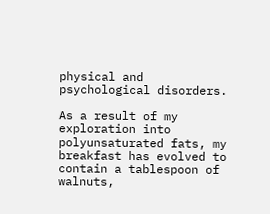physical and psychological disorders.

As a result of my exploration into polyunsaturated fats, my breakfast has evolved to contain a tablespoon of walnuts,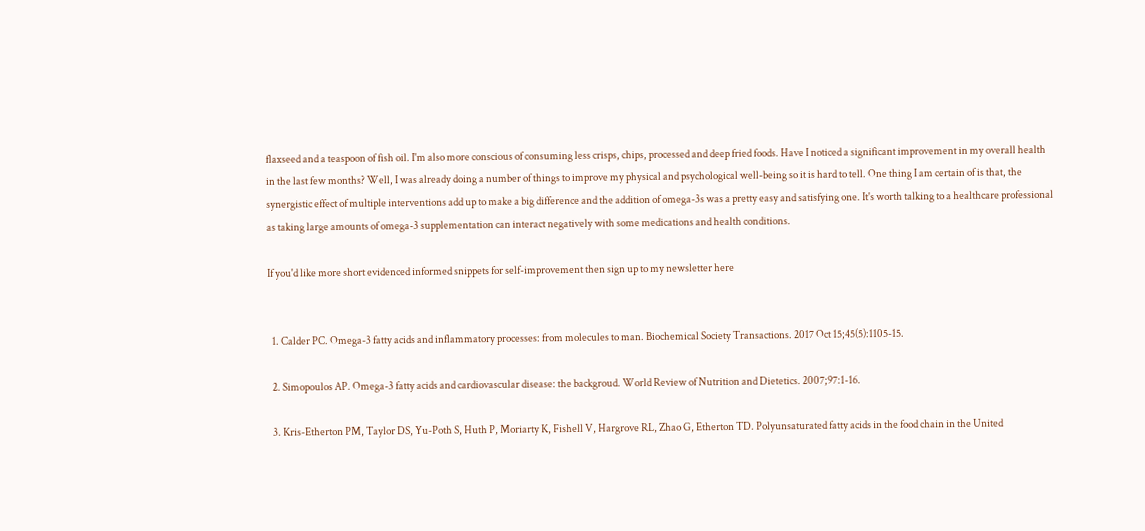flaxseed and a teaspoon of fish oil. I'm also more conscious of consuming less crisps, chips, processed and deep fried foods. Have I noticed a significant improvement in my overall health in the last few months? Well, I was already doing a number of things to improve my physical and psychological well-being so it is hard to tell. One thing I am certain of is that, the synergistic effect of multiple interventions add up to make a big difference and the addition of omega-3s was a pretty easy and satisfying one. It's worth talking to a healthcare professional as taking large amounts of omega-3 supplementation can interact negatively with some medications and health conditions.

If you'd like more short evidenced informed snippets for self-improvement then sign up to my newsletter here


  1. Calder PC. Omega-3 fatty acids and inflammatory processes: from molecules to man. Biochemical Society Transactions. 2017 Oct 15;45(5):1105-15.

  2. Simopoulos AP. Omega-3 fatty acids and cardiovascular disease: the backgroud. World Review of Nutrition and Dietetics. 2007;97:1-16.

  3. Kris-Etherton PM, Taylor DS, Yu-Poth S, Huth P, Moriarty K, Fishell V, Hargrove RL, Zhao G, Etherton TD. Polyunsaturated fatty acids in the food chain in the United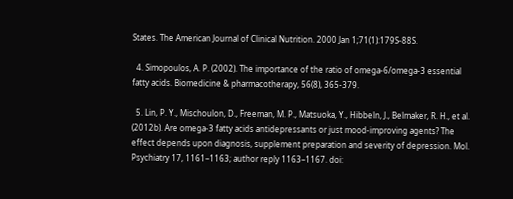States. The American Journal of Clinical Nutrition. 2000 Jan 1;71(1):179S-88S.

  4. Simopoulos, A. P. (2002). The importance of the ratio of omega-6/omega-3 essential fatty acids. Biomedicine & pharmacotherapy, 56(8), 365-379.

  5. Lin, P. Y., Mischoulon, D., Freeman, M. P., Matsuoka, Y., Hibbeln, J., Belmaker, R. H., et al. (2012b). Are omega-3 fatty acids antidepressants or just mood-improving agents? The effect depends upon diagnosis, supplement preparation and severity of depression. Mol. Psychiatry 17, 1161–1163; author reply 1163–1167. doi: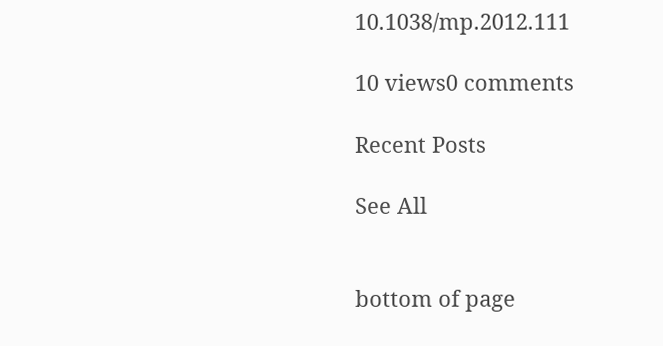10.1038/mp.2012.111

10 views0 comments

Recent Posts

See All


bottom of page